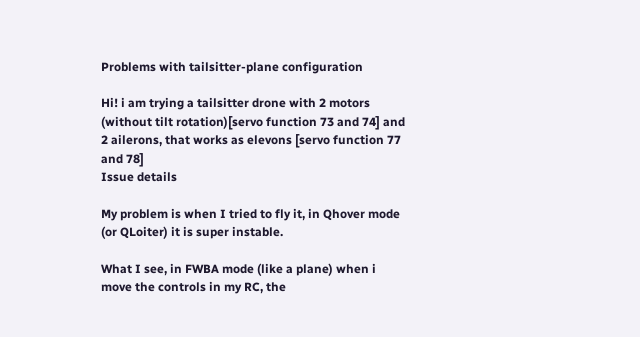Problems with tailsitter-plane configuration

Hi! i am trying a tailsitter drone with 2 motors (without tilt rotation)[servo function 73 and 74] and 2 ailerons, that works as elevons [servo function 77 and 78]
Issue details

My problem is when I tried to fly it, in Qhover mode (or QLoiter) it is super instable.

What I see, in FWBA mode (like a plane) when i move the controls in my RC, the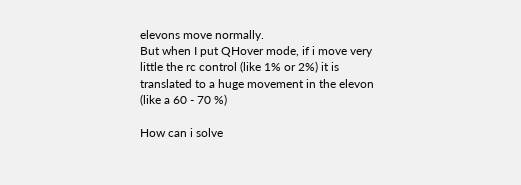elevons move normally.
But when I put QHover mode, if i move very little the rc control (like 1% or 2%) it is translated to a huge movement in the elevon (like a 60 - 70 %)

How can i solve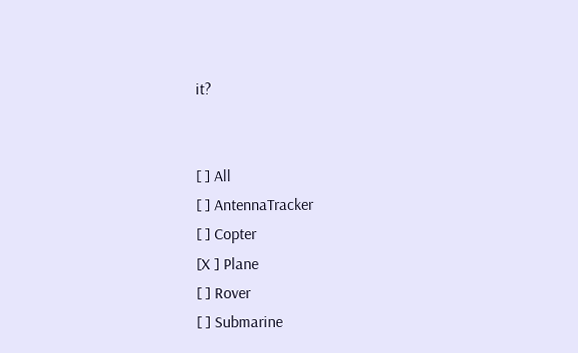it?


[ ] All
[ ] AntennaTracker
[ ] Copter
[X ] Plane
[ ] Rover
[ ] Submarine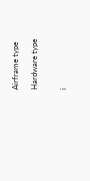Airframe type

Hardware type


i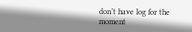don’t have log for the moment